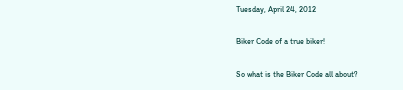Tuesday, April 24, 2012

Biker Code of a true biker!

So what is the Biker Code all about?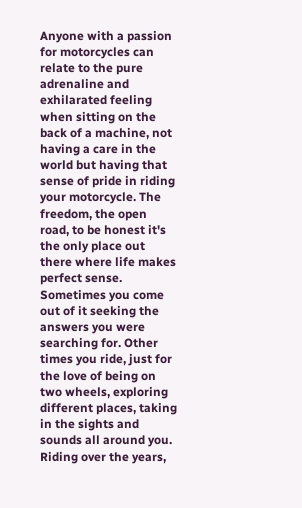Anyone with a passion for motorcycles can relate to the pure adrenaline and exhilarated feeling when sitting on the back of a machine, not having a care in the world but having that sense of pride in riding your motorcycle. The freedom, the open road, to be honest it's the only place out there where life makes perfect sense. Sometimes you come out of it seeking the answers you were searching for. Other times you ride, just for the love of being on two wheels, exploring different places, taking in the sights and sounds all around you. Riding over the years,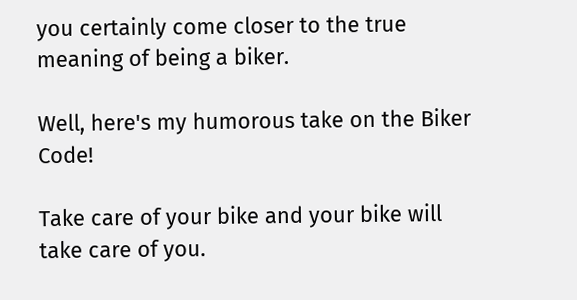you certainly come closer to the true meaning of being a biker.

Well, here's my humorous take on the Biker Code!

Take care of your bike and your bike will take care of you.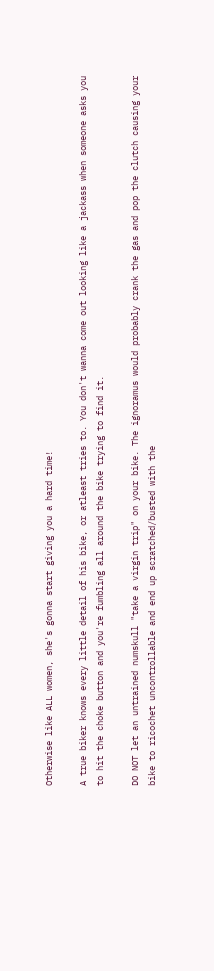Otherwise like ALL women, she's gonna start giving you a hard time!

A true biker knows every little detail of his bike, or atleast tries to. You don't wanna come out looking like a jackass when someone asks you to hit the choke button and you're fumbling all around the bike trying to find it.

DO NOT let an untrained numskull "take a virgin trip" on your bike. The ignoramus would probably crank the gas and pop the clutch causing your bike to ricochet uncontrollable and end up scratched/busted with the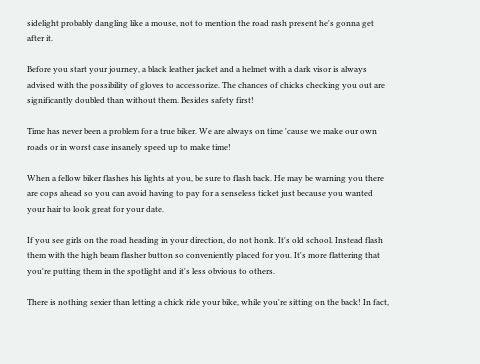sidelight probably dangling like a mouse, not to mention the road rash present he's gonna get after it.

Before you start your journey, a black leather jacket and a helmet with a dark visor is always advised with the possibility of gloves to accessorize. The chances of chicks checking you out are significantly doubled than without them. Besides safety first!

Time has never been a problem for a true biker. We are always on time 'cause we make our own roads or in worst case insanely speed up to make time!

When a fellow biker flashes his lights at you, be sure to flash back. He may be warning you there are cops ahead so you can avoid having to pay for a senseless ticket just because you wanted your hair to look great for your date.

If you see girls on the road heading in your direction, do not honk. It's old school. Instead flash them with the high beam flasher button so conveniently placed for you. It's more flattering that you're putting them in the spotlight and it's less obvious to others.

There is nothing sexier than letting a chick ride your bike, while you're sitting on the back! In fact,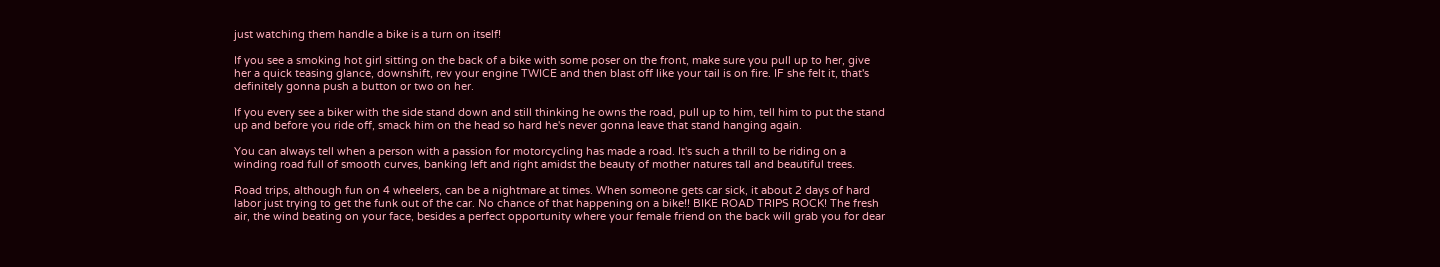just watching them handle a bike is a turn on itself!

If you see a smoking hot girl sitting on the back of a bike with some poser on the front, make sure you pull up to her, give her a quick teasing glance, downshift, rev your engine TWICE and then blast off like your tail is on fire. IF she felt it, that's definitely gonna push a button or two on her.

If you every see a biker with the side stand down and still thinking he owns the road, pull up to him, tell him to put the stand up and before you ride off, smack him on the head so hard he's never gonna leave that stand hanging again.

You can always tell when a person with a passion for motorcycling has made a road. It's such a thrill to be riding on a winding road full of smooth curves, banking left and right amidst the beauty of mother natures tall and beautiful trees.

Road trips, although fun on 4 wheelers, can be a nightmare at times. When someone gets car sick, it about 2 days of hard labor just trying to get the funk out of the car. No chance of that happening on a bike!! BIKE ROAD TRIPS ROCK! The fresh air, the wind beating on your face, besides a perfect opportunity where your female friend on the back will grab you for dear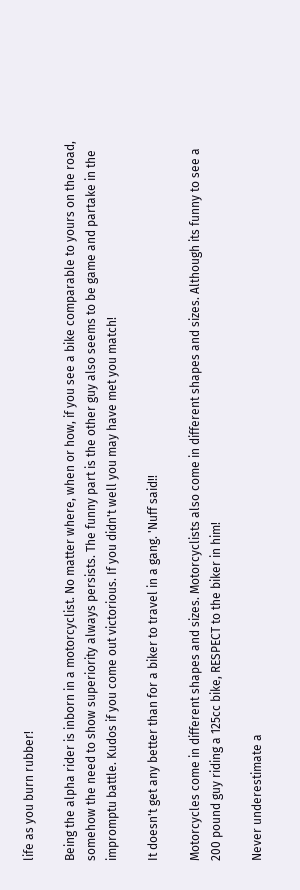life as you burn rubber!

Being the alpha rider is inborn in a motorcyclist. No matter where, when or how, if you see a bike comparable to yours on the road, somehow the need to show superiority always persists. The funny part is the other guy also seems to be game and partake in the impromptu battle. Kudos if you come out victorious. If you didn't well you may have met you match!

It doesn't get any better than for a biker to travel in a gang. 'Nuff said!!

Motorcycles come in different shapes and sizes. Motorcyclists also come in different shapes and sizes. Although its funny to see a 200 pound guy riding a 125cc bike, RESPECT to the biker in him!

Never underestimate a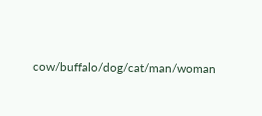cow/buffalo/dog/cat/man/woman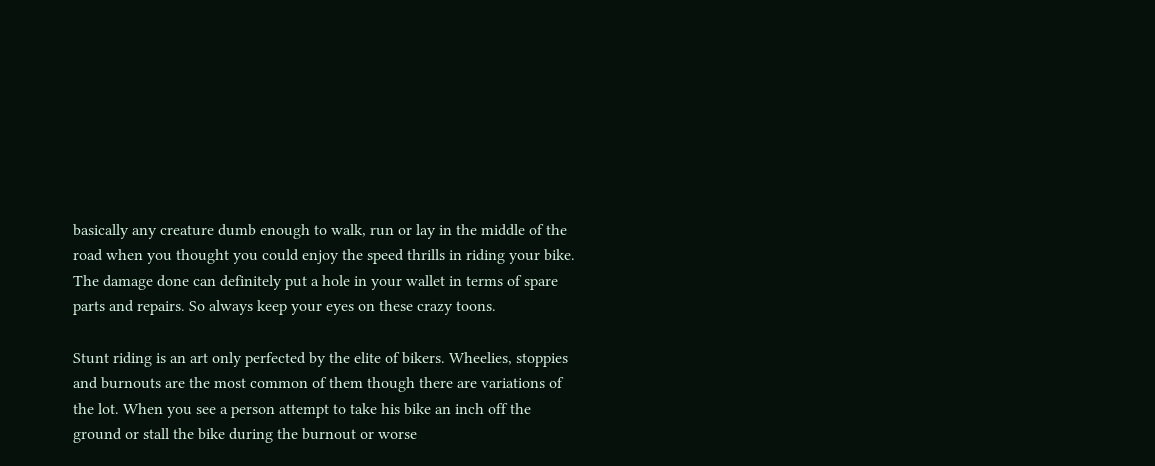basically any creature dumb enough to walk, run or lay in the middle of the road when you thought you could enjoy the speed thrills in riding your bike. The damage done can definitely put a hole in your wallet in terms of spare parts and repairs. So always keep your eyes on these crazy toons.

Stunt riding is an art only perfected by the elite of bikers. Wheelies, stoppies and burnouts are the most common of them though there are variations of the lot. When you see a person attempt to take his bike an inch off the ground or stall the bike during the burnout or worse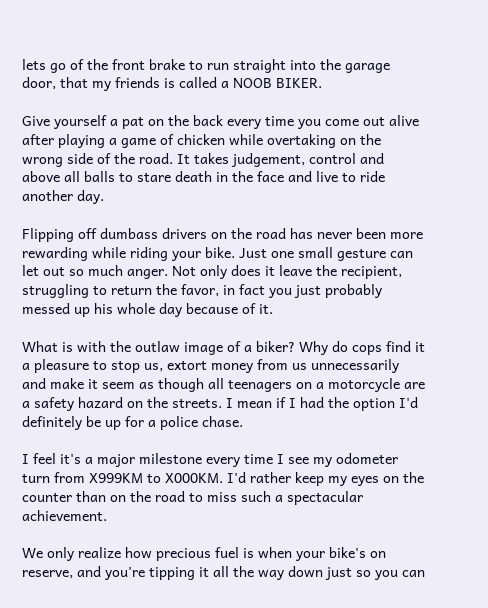lets go of the front brake to run straight into the garage door, that my friends is called a NOOB BIKER.

Give yourself a pat on the back every time you come out alive after playing a game of chicken while overtaking on the wrong side of the road. It takes judgement, control and above all balls to stare death in the face and live to ride another day.

Flipping off dumbass drivers on the road has never been more rewarding while riding your bike. Just one small gesture can let out so much anger. Not only does it leave the recipient, struggling to return the favor, in fact you just probably messed up his whole day because of it.

What is with the outlaw image of a biker? Why do cops find it a pleasure to stop us, extort money from us unnecessarily and make it seem as though all teenagers on a motorcycle are a safety hazard on the streets. I mean if I had the option I'd definitely be up for a police chase.

I feel it's a major milestone every time I see my odometer turn from X999KM to X000KM. I'd rather keep my eyes on the counter than on the road to miss such a spectacular achievement.

We only realize how precious fuel is when your bike's on reserve, and you're tipping it all the way down just so you can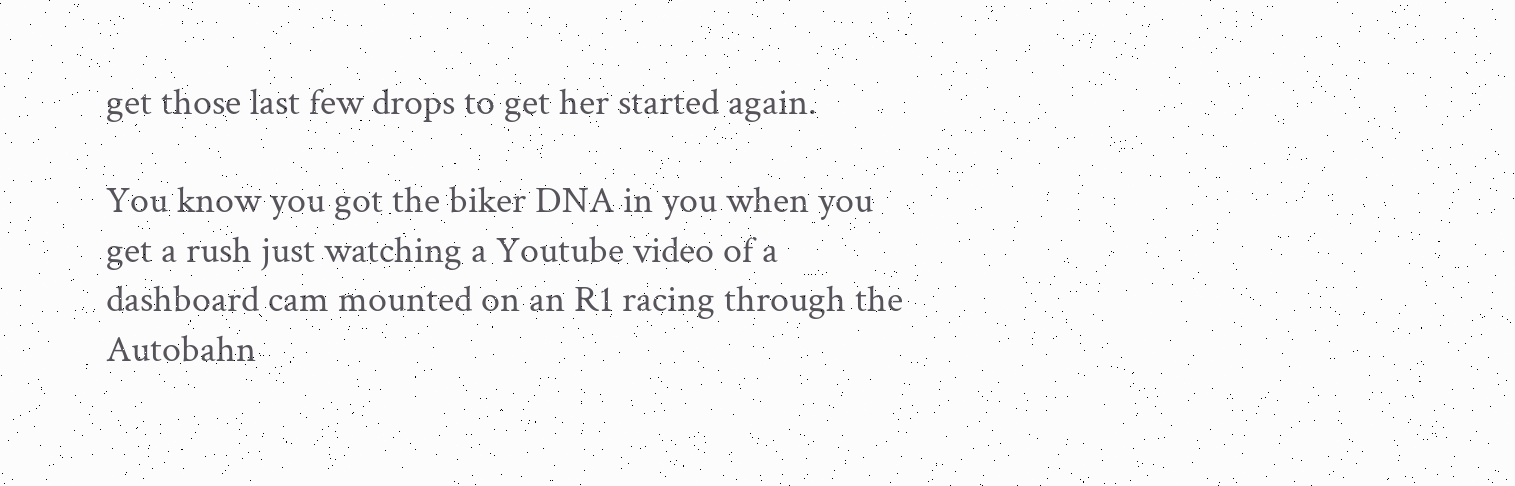get those last few drops to get her started again.

You know you got the biker DNA in you when you get a rush just watching a Youtube video of a dashboard cam mounted on an R1 racing through the Autobahn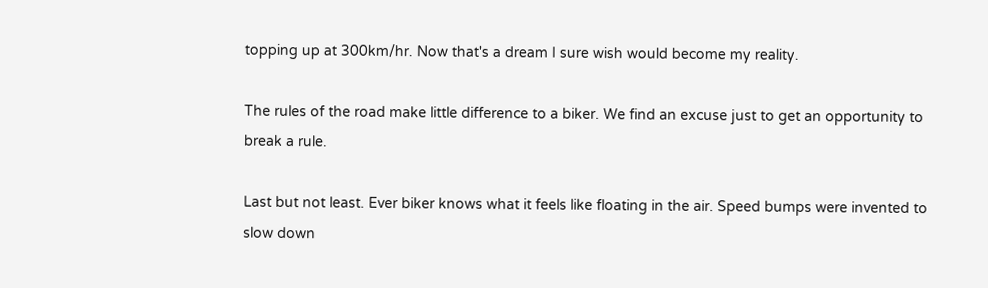topping up at 300km/hr. Now that's a dream I sure wish would become my reality.

The rules of the road make little difference to a biker. We find an excuse just to get an opportunity to break a rule.

Last but not least. Ever biker knows what it feels like floating in the air. Speed bumps were invented to slow down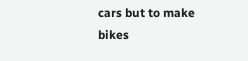cars but to make bikes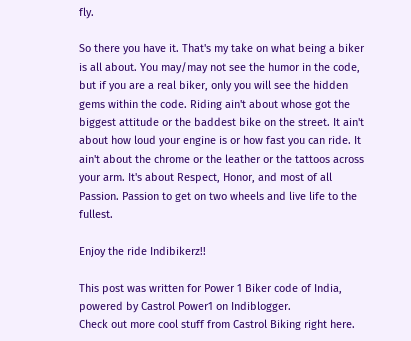fly.

So there you have it. That's my take on what being a biker is all about. You may/may not see the humor in the code, but if you are a real biker, only you will see the hidden gems within the code. Riding ain't about whose got the biggest attitude or the baddest bike on the street. It ain't about how loud your engine is or how fast you can ride. It ain't about the chrome or the leather or the tattoos across your arm. It's about Respect, Honor, and most of all Passion. Passion to get on two wheels and live life to the fullest.

Enjoy the ride Indibikerz!!

This post was written for Power 1 Biker code of India, powered by Castrol Power1 on Indiblogger.
Check out more cool stuff from Castrol Biking right here.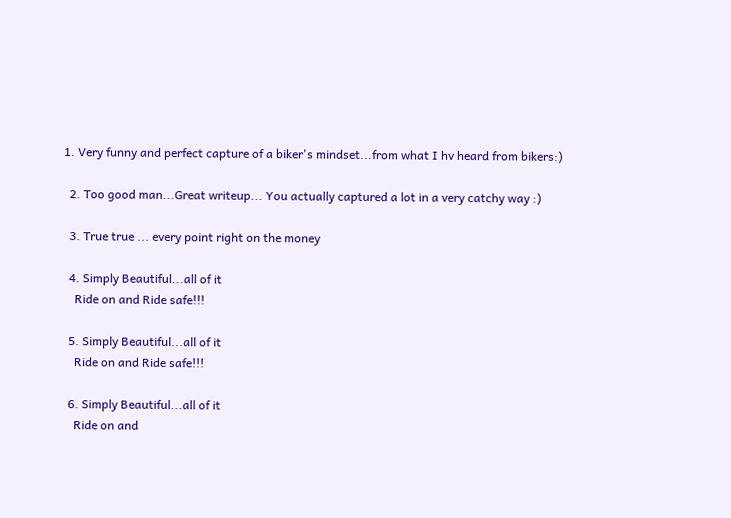1. Very funny and perfect capture of a biker's mindset...from what I hv heard from bikers:)

  2. Too good man...Great writeup... You actually captured a lot in a very catchy way :)

  3. True true ... every point right on the money

  4. Simply Beautiful...all of it
    Ride on and Ride safe!!!

  5. Simply Beautiful...all of it
    Ride on and Ride safe!!!

  6. Simply Beautiful...all of it
    Ride on and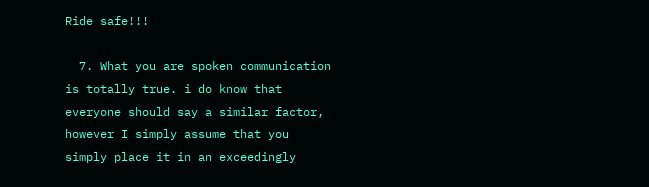Ride safe!!!

  7. What you are spoken communication is totally true. i do know that everyone should say a similar factor, however I simply assume that you simply place it in an exceedingly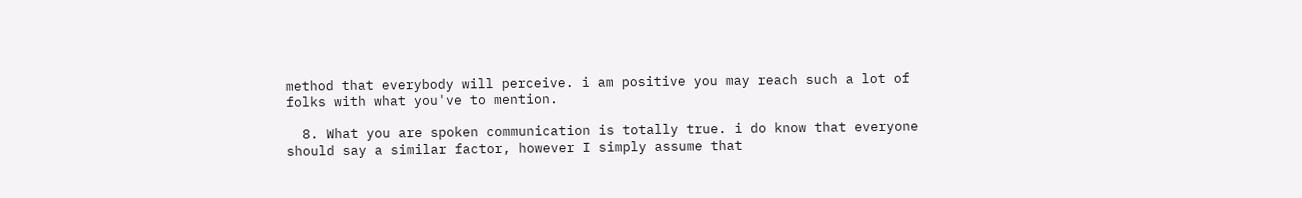method that everybody will perceive. i am positive you may reach such a lot of folks with what you've to mention.

  8. What you are spoken communication is totally true. i do know that everyone should say a similar factor, however I simply assume that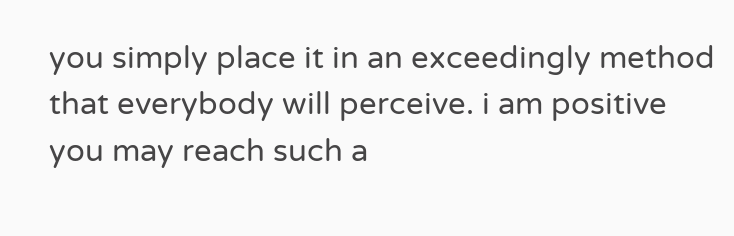you simply place it in an exceedingly method that everybody will perceive. i am positive you may reach such a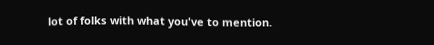lot of folks with what you've to mention.